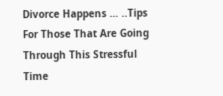Divorce Happens … ..Tips For Those That Are Going Through This Stressful Time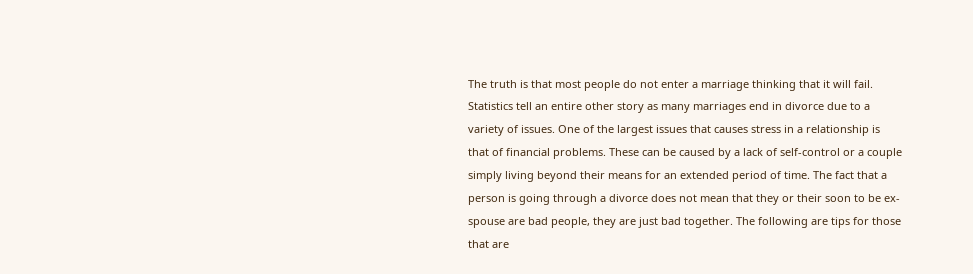The truth is that most people do not enter a marriage thinking that it will fail. Statistics tell an entire other story as many marriages end in divorce due to a variety of issues. One of the largest issues that causes stress in a relationship is that of financial problems. These can be caused by a lack of self-control or a couple simply living beyond their means for an extended period of time. The fact that a person is going through a divorce does not mean that they or their soon to be ex-spouse are bad people, they are just bad together. The following are tips for those that are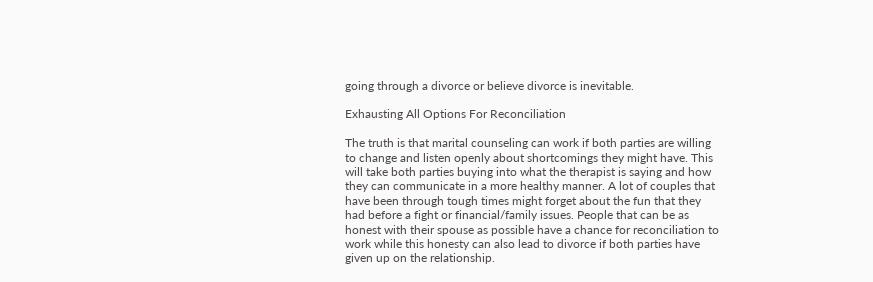going through a divorce or believe divorce is inevitable.

Exhausting All Options For Reconciliation

The truth is that marital counseling can work if both parties are willing to change and listen openly about shortcomings they might have. This will take both parties buying into what the therapist is saying and how they can communicate in a more healthy manner. A lot of couples that have been through tough times might forget about the fun that they had before a fight or financial/family issues. People that can be as honest with their spouse as possible have a chance for reconciliation to work while this honesty can also lead to divorce if both parties have given up on the relationship.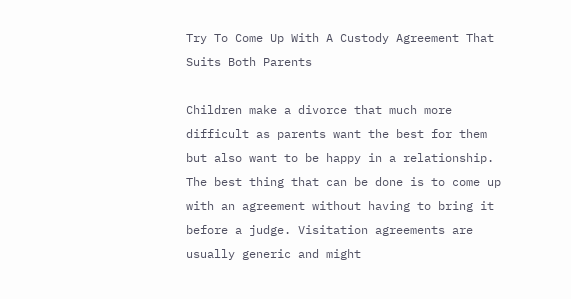Try To Come Up With A Custody Agreement That Suits Both Parents

Children make a divorce that much more difficult as parents want the best for them but also want to be happy in a relationship. The best thing that can be done is to come up with an agreement without having to bring it before a judge. Visitation agreements are usually generic and might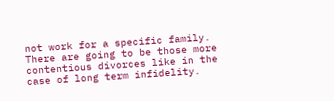not work for a specific family. There are going to be those more contentious divorces like in the case of long term infidelity.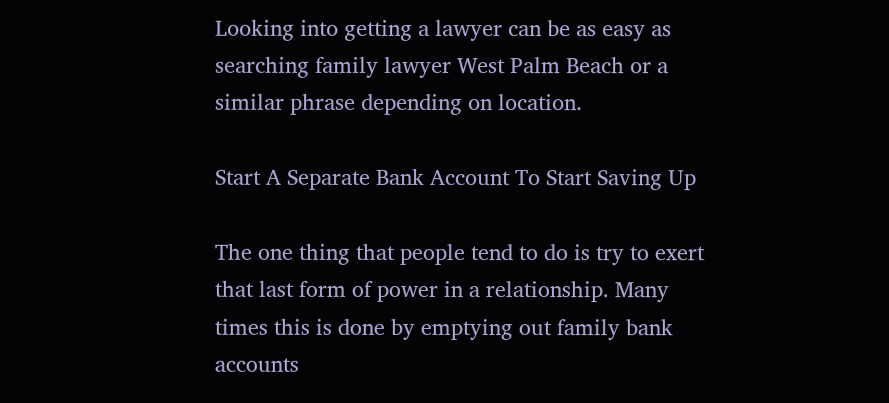Looking into getting a lawyer can be as easy as searching family lawyer West Palm Beach or a similar phrase depending on location.

Start A Separate Bank Account To Start Saving Up

The one thing that people tend to do is try to exert that last form of power in a relationship. Many times this is done by emptying out family bank accounts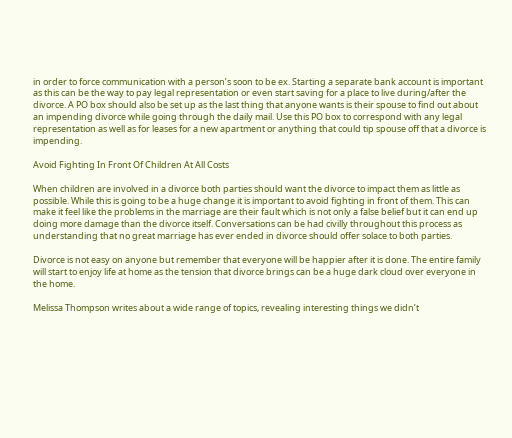in order to force communication with a person’s soon to be ex. Starting a separate bank account is important as this can be the way to pay legal representation or even start saving for a place to live during/after the divorce. A PO box should also be set up as the last thing that anyone wants is their spouse to find out about an impending divorce while going through the daily mail. Use this PO box to correspond with any legal representation as well as for leases for a new apartment or anything that could tip spouse off that a divorce is impending.

Avoid Fighting In Front Of Children At All Costs

When children are involved in a divorce both parties should want the divorce to impact them as little as possible. While this is going to be a huge change it is important to avoid fighting in front of them. This can make it feel like the problems in the marriage are their fault which is not only a false belief but it can end up doing more damage than the divorce itself. Conversations can be had civilly throughout this process as understanding that no great marriage has ever ended in divorce should offer solace to both parties.

Divorce is not easy on anyone but remember that everyone will be happier after it is done. The entire family will start to enjoy life at home as the tension that divorce brings can be a huge dark cloud over everyone in the home.

Melissa Thompson writes about a wide range of topics, revealing interesting things we didn’t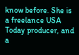know before. She is a freelance USA Today producer, and a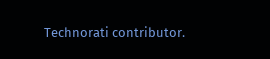Technorati contributor.